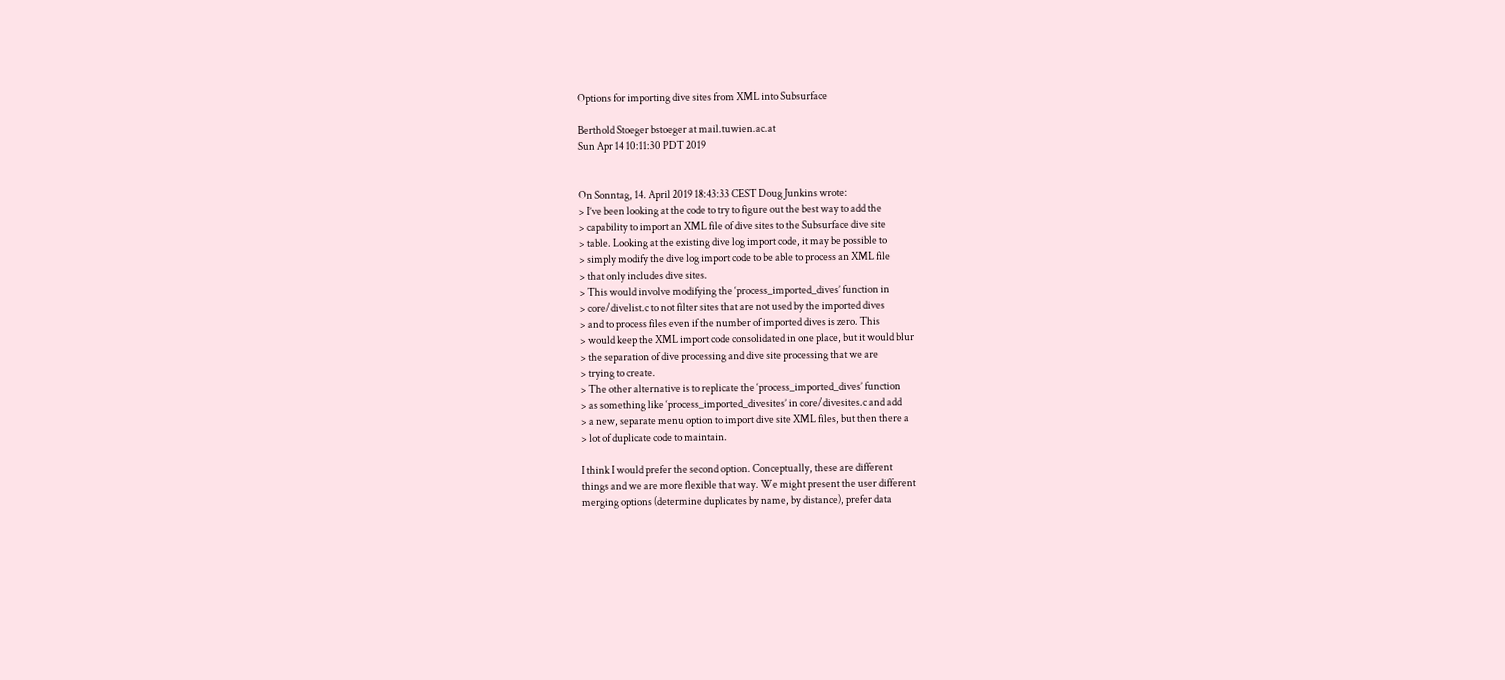Options for importing dive sites from XML into Subsurface

Berthold Stoeger bstoeger at mail.tuwien.ac.at
Sun Apr 14 10:11:30 PDT 2019


On Sonntag, 14. April 2019 18:43:33 CEST Doug Junkins wrote:
> I’ve been looking at the code to try to figure out the best way to add the
> capability to import an XML file of dive sites to the Subsurface dive site
> table. Looking at the existing dive log import code, it may be possible to
> simply modify the dive log import code to be able to process an XML file
> that only includes dive sites.
> This would involve modifying the ‘process_imported_dives’ function in
> core/divelist.c to not filter sites that are not used by the imported dives
> and to process files even if the number of imported dives is zero. This
> would keep the XML import code consolidated in one place, but it would blur
> the separation of dive processing and dive site processing that we are
> trying to create.
> The other alternative is to replicate the ‘process_imported_dives’ function
> as something like ‘process_imported_divesites’ in core/divesites.c and add
> a new, separate menu option to import dive site XML files, but then there a
> lot of duplicate code to maintain.

I think I would prefer the second option. Conceptually, these are different
things and we are more flexible that way. We might present the user different
merging options (determine duplicates by name, by distance), prefer data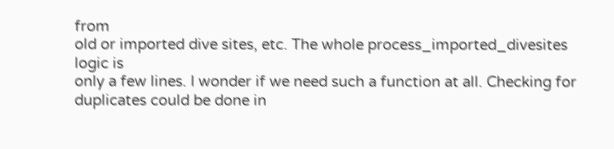from
old or imported dive sites, etc. The whole process_imported_divesites logic is
only a few lines. I wonder if we need such a function at all. Checking for
duplicates could be done in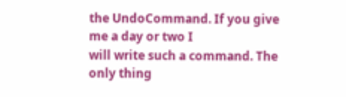the UndoCommand. If you give me a day or two I
will write such a command. The only thing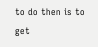to do then is to get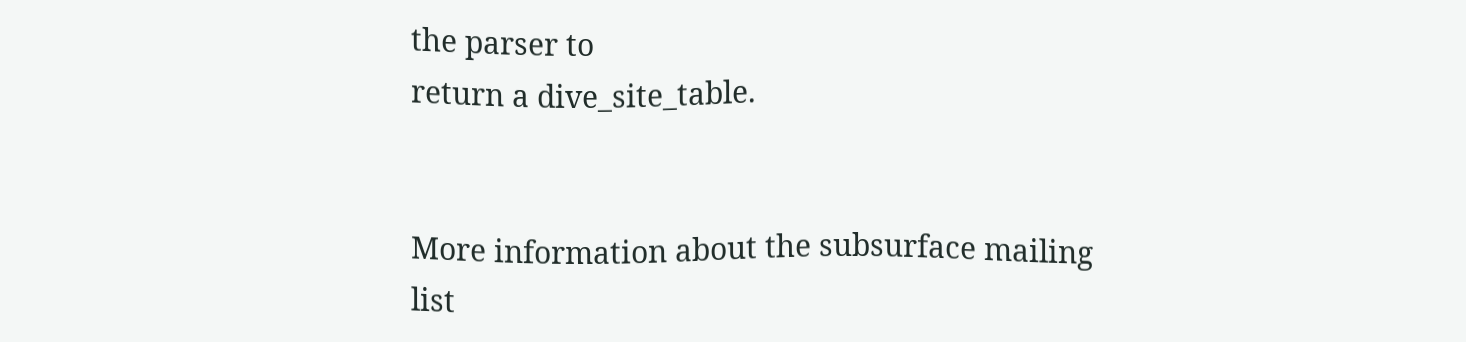the parser to
return a dive_site_table.


More information about the subsurface mailing list